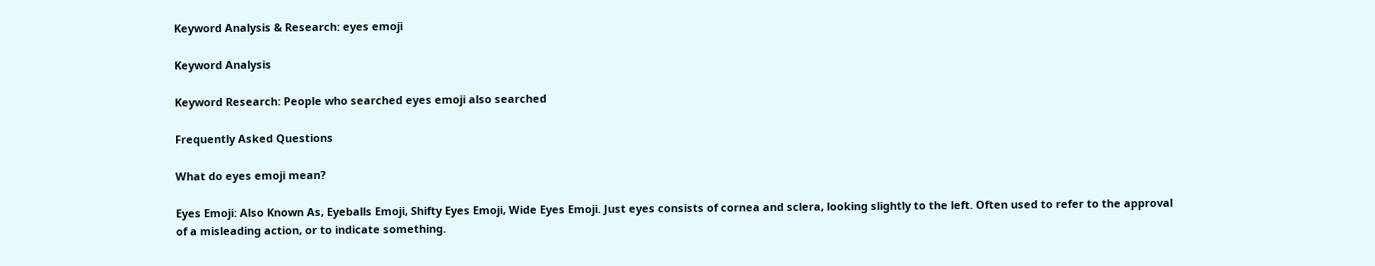Keyword Analysis & Research: eyes emoji

Keyword Analysis

Keyword Research: People who searched eyes emoji also searched

Frequently Asked Questions

What do eyes emoji mean?

Eyes Emoji: Also Known As, Eyeballs Emoji, Shifty Eyes Emoji, Wide Eyes Emoji. Just eyes consists of cornea and sclera, looking slightly to the left. Often used to refer to the approval of a misleading action, or to indicate something.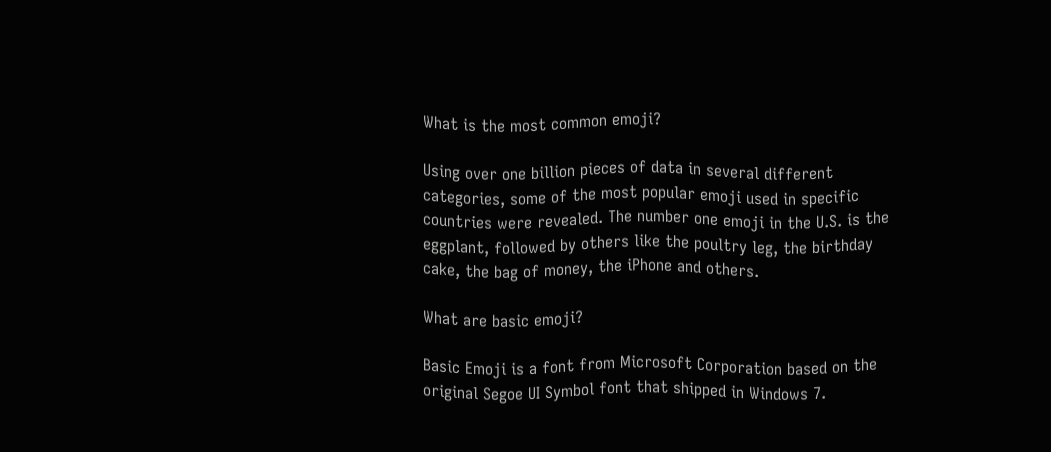What is the most common emoji?

Using over one billion pieces of data in several different categories, some of the most popular emoji used in specific countries were revealed. The number one emoji in the U.S. is the eggplant, followed by others like the poultry leg, the birthday cake, the bag of money, the iPhone and others.

What are basic emoji?

Basic Emoji is a font from Microsoft Corporation based on the original Segoe UI Symbol font that shipped in Windows 7.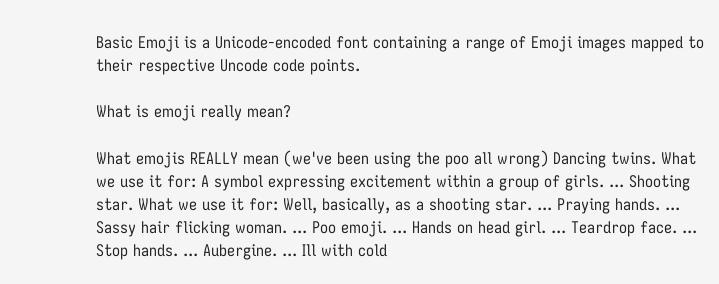Basic Emoji is a Unicode-encoded font containing a range of Emoji images mapped to their respective Uncode code points.

What is emoji really mean?

What emojis REALLY mean (we've been using the poo all wrong) Dancing twins. What we use it for: A symbol expressing excitement within a group of girls. ... Shooting star. What we use it for: Well, basically, as a shooting star. ... Praying hands. ... Sassy hair flicking woman. ... Poo emoji. ... Hands on head girl. ... Teardrop face. ... Stop hands. ... Aubergine. ... Ill with cold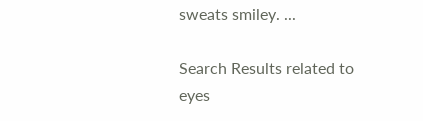sweats smiley. ...

Search Results related to eyes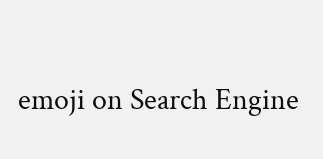emoji on Search Engine